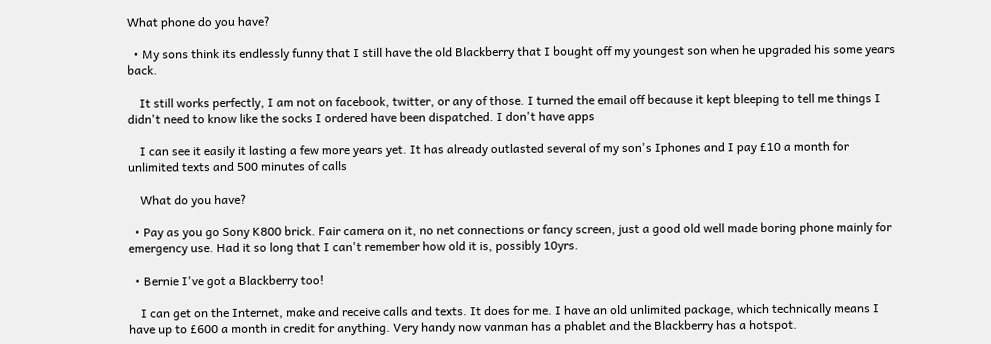What phone do you have?

  • My sons think its endlessly funny that I still have the old Blackberry that I bought off my youngest son when he upgraded his some years back.

    It still works perfectly, I am not on facebook, twitter, or any of those. I turned the email off because it kept bleeping to tell me things I didn't need to know like the socks I ordered have been dispatched. I don't have apps

    I can see it easily it lasting a few more years yet. It has already outlasted several of my son's Iphones and I pay £10 a month for unlimited texts and 500 minutes of calls

    What do you have?

  • Pay as you go Sony K800 brick. Fair camera on it, no net connections or fancy screen, just a good old well made boring phone mainly for emergency use. Had it so long that I can't remember how old it is, possibly 10yrs.

  • Bernie I've got a Blackberry too!

    I can get on the Internet, make and receive calls and texts. It does for me. I have an old unlimited package, which technically means I have up to £600 a month in credit for anything. Very handy now vanman has a phablet and the Blackberry has a hotspot.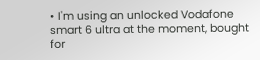• I'm using an unlocked Vodafone smart 6 ultra at the moment, bought for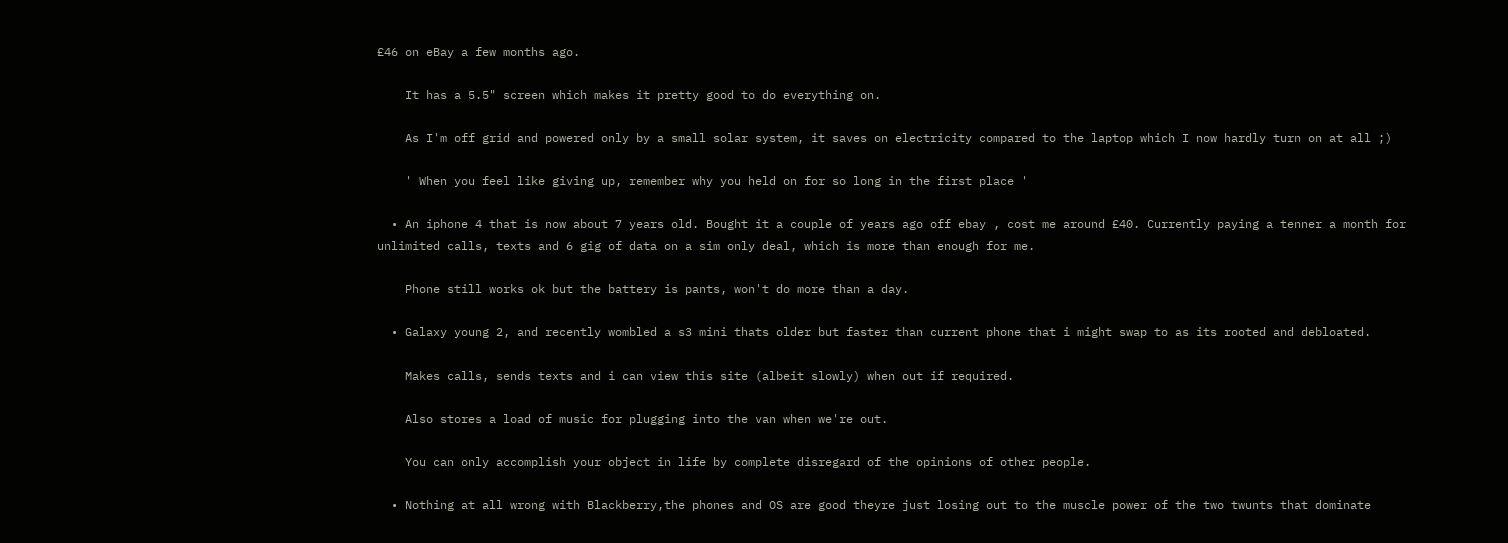£46 on eBay a few months ago.

    It has a 5.5" screen which makes it pretty good to do everything on.

    As I'm off grid and powered only by a small solar system, it saves on electricity compared to the laptop which I now hardly turn on at all ;)

    ' When you feel like giving up, remember why you held on for so long in the first place '

  • An iphone 4 that is now about 7 years old. Bought it a couple of years ago off ebay , cost me around £40. Currently paying a tenner a month for unlimited calls, texts and 6 gig of data on a sim only deal, which is more than enough for me.

    Phone still works ok but the battery is pants, won't do more than a day.

  • Galaxy young 2, and recently wombled a s3 mini thats older but faster than current phone that i might swap to as its rooted and debloated.

    Makes calls, sends texts and i can view this site (albeit slowly) when out if required.

    Also stores a load of music for plugging into the van when we're out.

    You can only accomplish your object in life by complete disregard of the opinions of other people.

  • Nothing at all wrong with Blackberry,the phones and OS are good theyre just losing out to the muscle power of the two twunts that dominate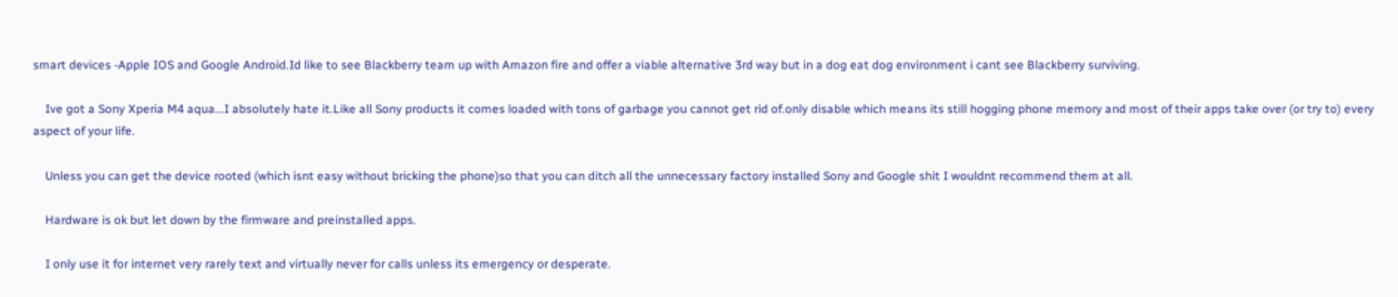smart devices -Apple IOS and Google Android.Id like to see Blackberry team up with Amazon fire and offer a viable alternative 3rd way but in a dog eat dog environment i cant see Blackberry surviving.

    Ive got a Sony Xperia M4 aqua...I absolutely hate it.Like all Sony products it comes loaded with tons of garbage you cannot get rid of.only disable which means its still hogging phone memory and most of their apps take over (or try to) every aspect of your life.

    Unless you can get the device rooted (which isnt easy without bricking the phone)so that you can ditch all the unnecessary factory installed Sony and Google shit I wouldnt recommend them at all.

    Hardware is ok but let down by the firmware and preinstalled apps.

    I only use it for internet very rarely text and virtually never for calls unless its emergency or desperate.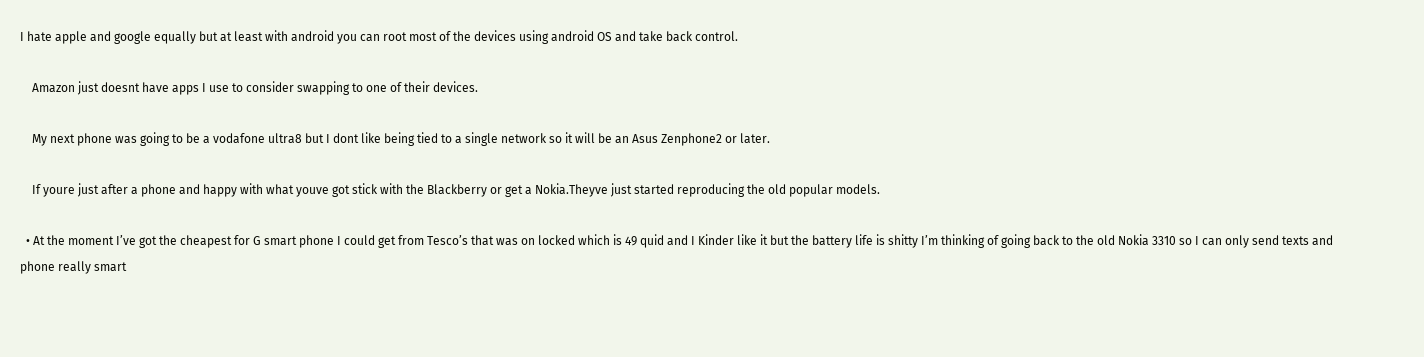I hate apple and google equally but at least with android you can root most of the devices using android OS and take back control.

    Amazon just doesnt have apps I use to consider swapping to one of their devices.

    My next phone was going to be a vodafone ultra8 but I dont like being tied to a single network so it will be an Asus Zenphone2 or later.

    If youre just after a phone and happy with what youve got stick with the Blackberry or get a Nokia.Theyve just started reproducing the old popular models.

  • At the moment I’ve got the cheapest for G smart phone I could get from Tesco’s that was on locked which is 49 quid and I Kinder like it but the battery life is shitty I’m thinking of going back to the old Nokia 3310 so I can only send texts and phone really smart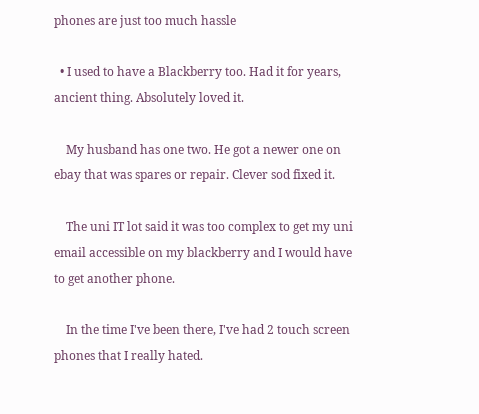phones are just too much hassle

  • I used to have a Blackberry too. Had it for years, ancient thing. Absolutely loved it.

    My husband has one two. He got a newer one on ebay that was spares or repair. Clever sod fixed it.

    The uni IT lot said it was too complex to get my uni email accessible on my blackberry and I would have to get another phone.

    In the time I've been there, I've had 2 touch screen phones that I really hated.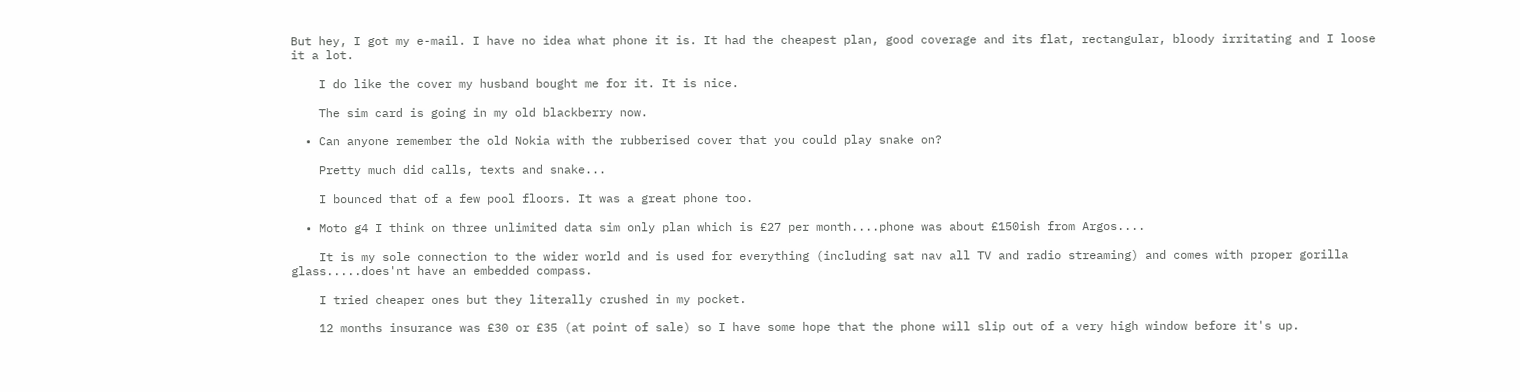But hey, I got my e-mail. I have no idea what phone it is. It had the cheapest plan, good coverage and its flat, rectangular, bloody irritating and I loose it a lot.

    I do like the cover my husband bought me for it. It is nice.

    The sim card is going in my old blackberry now.

  • Can anyone remember the old Nokia with the rubberised cover that you could play snake on?

    Pretty much did calls, texts and snake...

    I bounced that of a few pool floors. It was a great phone too.

  • Moto g4 I think on three unlimited data sim only plan which is £27 per month....phone was about £150ish from Argos....

    It is my sole connection to the wider world and is used for everything (including sat nav all TV and radio streaming) and comes with proper gorilla glass.....does'nt have an embedded compass.

    I tried cheaper ones but they literally crushed in my pocket.

    12 months insurance was £30 or £35 (at point of sale) so I have some hope that the phone will slip out of a very high window before it's up.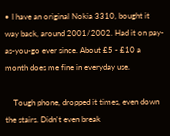• I have an original Nokia 3310, bought it way back, around 2001/2002. Had it on pay-as-you-go ever since. About £5 - £10 a month does me fine in everyday use.

    Tough phone, dropped it times, even down the stairs. Didn't even break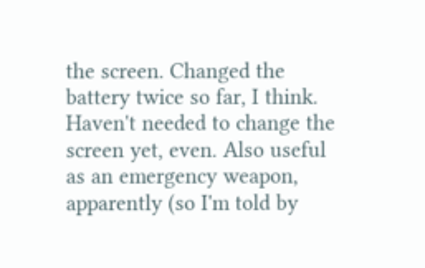the screen. Changed the battery twice so far, I think. Haven't needed to change the screen yet, even. Also useful as an emergency weapon, apparently (so I'm told by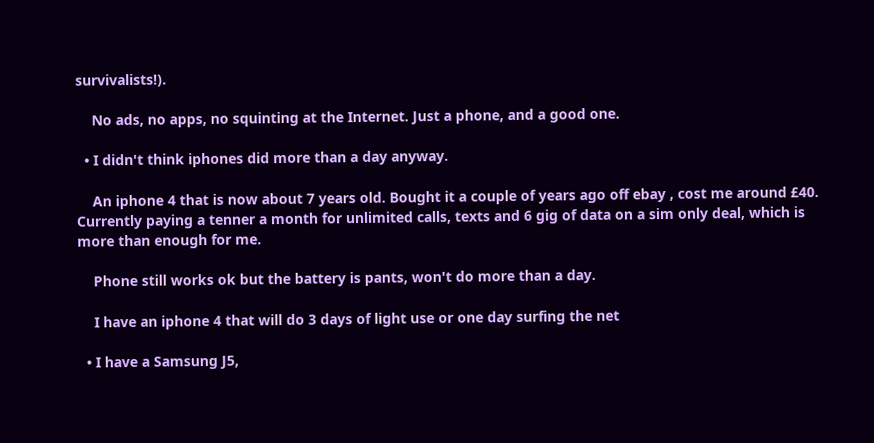survivalists!).

    No ads, no apps, no squinting at the Internet. Just a phone, and a good one.

  • I didn't think iphones did more than a day anyway.

    An iphone 4 that is now about 7 years old. Bought it a couple of years ago off ebay , cost me around £40. Currently paying a tenner a month for unlimited calls, texts and 6 gig of data on a sim only deal, which is more than enough for me.

    Phone still works ok but the battery is pants, won't do more than a day.

    I have an iphone 4 that will do 3 days of light use or one day surfing the net

  • I have a Samsung J5,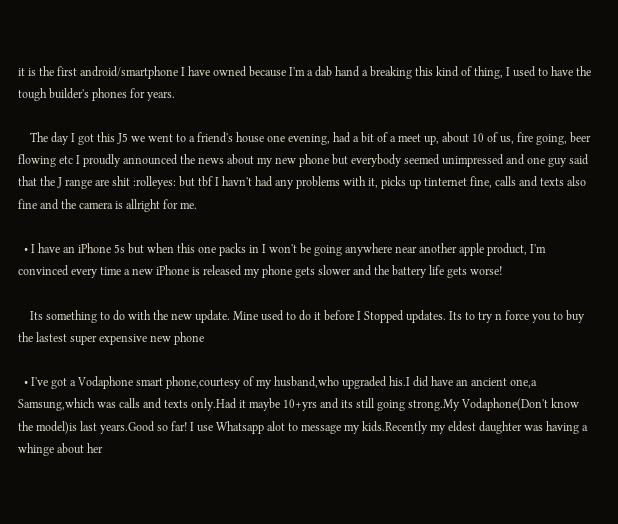it is the first android/smartphone I have owned because I'm a dab hand a breaking this kind of thing, I used to have the tough builder's phones for years.

    The day I got this J5 we went to a friend's house one evening, had a bit of a meet up, about 10 of us, fire going, beer flowing etc I proudly announced the news about my new phone but everybody seemed unimpressed and one guy said that the J range are shit :rolleyes: but tbf I havn't had any problems with it, picks up tinternet fine, calls and texts also fine and the camera is allright for me.

  • I have an iPhone 5s but when this one packs in I won't be going anywhere near another apple product, I'm convinced every time a new iPhone is released my phone gets slower and the battery life gets worse!

    Its something to do with the new update. Mine used to do it before I Stopped updates. Its to try n force you to buy the lastest super expensive new phone

  • I've got a Vodaphone smart phone,courtesy of my husband,who upgraded his.I did have an ancient one,a Samsung,which was calls and texts only.Had it maybe 10+yrs and its still going strong.My Vodaphone(Don't know the model)is last years.Good so far! I use Whatsapp alot to message my kids.Recently my eldest daughter was having a whinge about her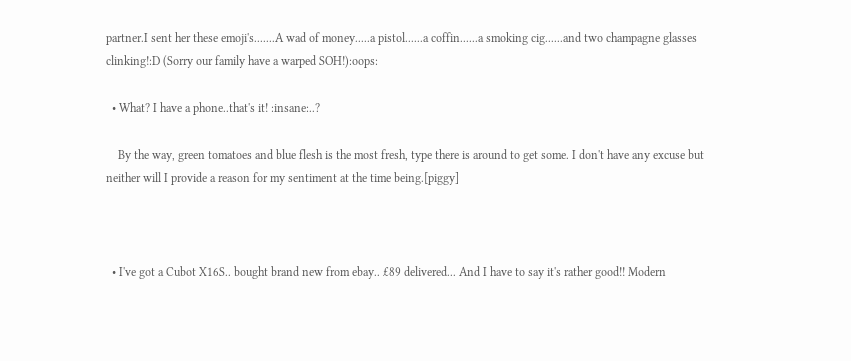partner.I sent her these emoji's.......A wad of money.....a pistol......a coffin......a smoking cig......and two champagne glasses clinking!:D (Sorry our family have a warped SOH!):oops:

  • What? I have a phone..that's it! :insane:..?

    By the way, green tomatoes and blue flesh is the most fresh, type there is around to get some. I don't have any excuse but neither will I provide a reason for my sentiment at the time being.[piggy]



  • I've got a Cubot X16S.. bought brand new from ebay.. £89 delivered... And I have to say it's rather good!! Modern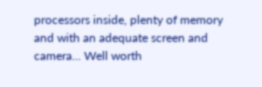processors inside, plenty of memory and with an adequate screen and camera... Well worth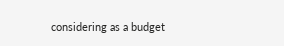considering as a budget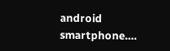android smartphone....